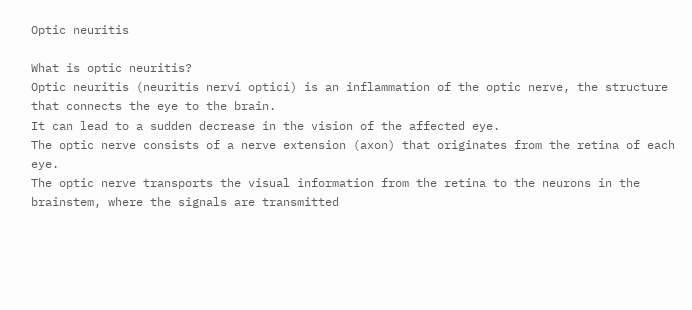Optic neuritis

What is optic neuritis?
Optic neuritis (neuritis nervi optici) is an inflammation of the optic nerve, the structure that connects the eye to the brain.
It can lead to a sudden decrease in the vision of the affected eye.
The optic nerve consists of a nerve extension (axon) that originates from the retina of each eye.
The optic nerve transports the visual information from the retina to the neurons in the brainstem, where the signals are transmitted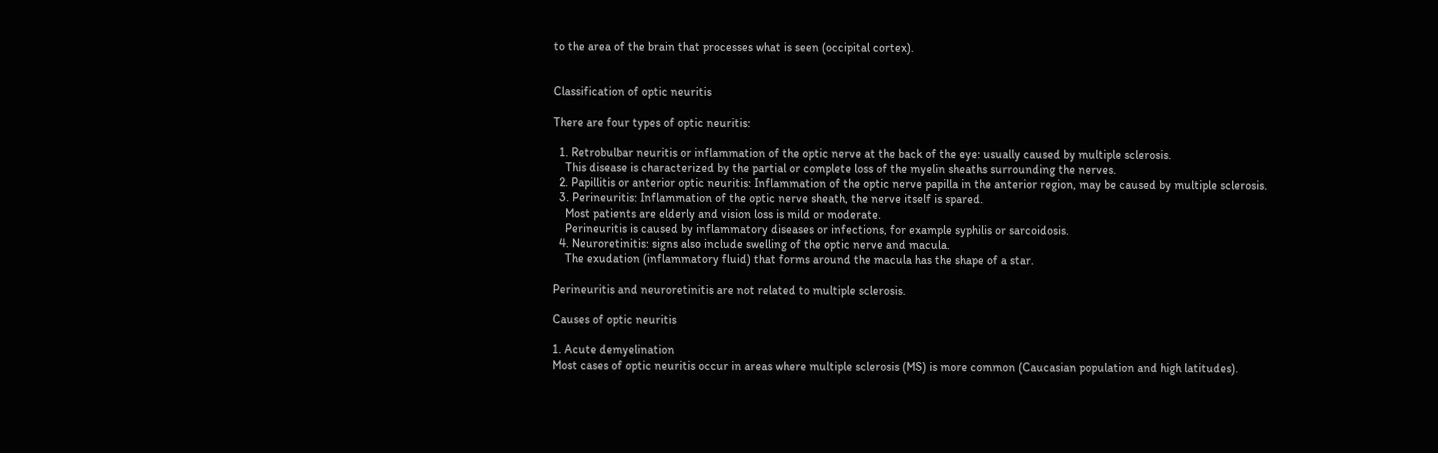to the area of the brain that processes what is seen (occipital cortex).


Classification of optic neuritis

There are four types of optic neuritis:

  1. Retrobulbar neuritis or inflammation of the optic nerve at the back of the eye: usually caused by multiple sclerosis.
    This disease is characterized by the partial or complete loss of the myelin sheaths surrounding the nerves.
  2. Papillitis or anterior optic neuritis: Inflammation of the optic nerve papilla in the anterior region, may be caused by multiple sclerosis.
  3. Perineuritis: Inflammation of the optic nerve sheath, the nerve itself is spared.
    Most patients are elderly and vision loss is mild or moderate.
    Perineuritis is caused by inflammatory diseases or infections, for example syphilis or sarcoidosis.
  4. Neuroretinitis: signs also include swelling of the optic nerve and macula.
    The exudation (inflammatory fluid) that forms around the macula has the shape of a star.

Perineuritis and neuroretinitis are not related to multiple sclerosis.

Causes of optic neuritis

1. Acute demyelination
Most cases of optic neuritis occur in areas where multiple sclerosis (MS) is more common (Caucasian population and high latitudes).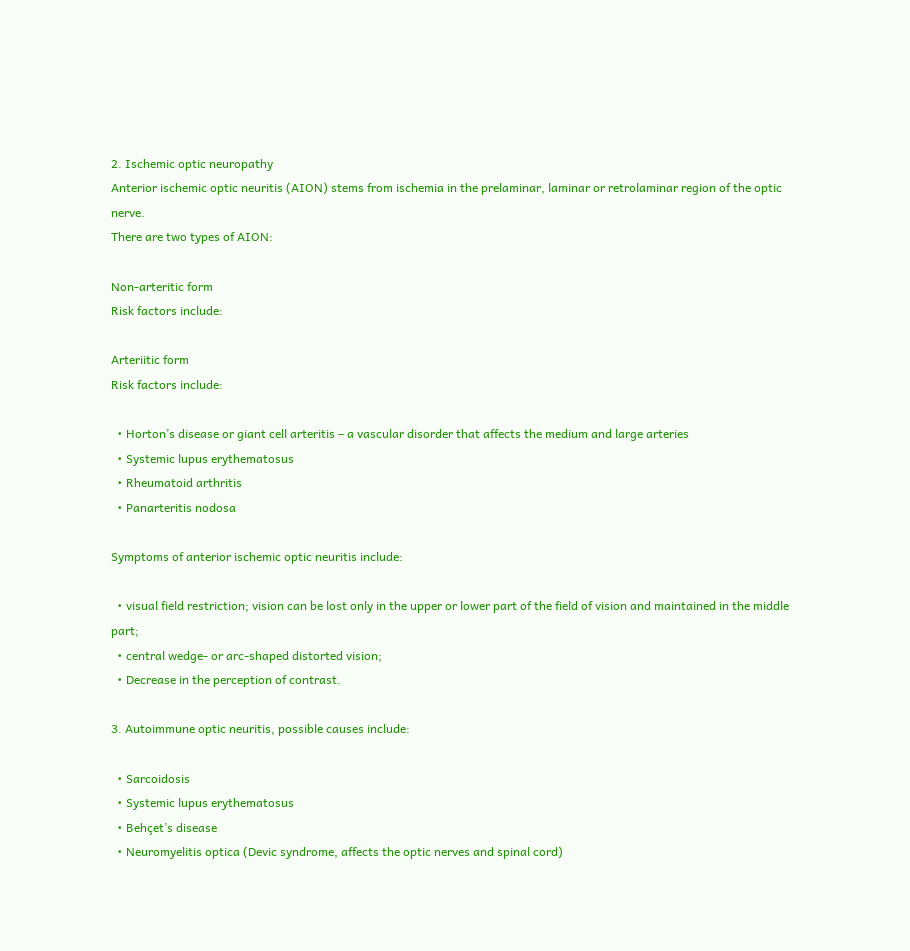2. Ischemic optic neuropathy
Anterior ischemic optic neuritis (AION) stems from ischemia in the prelaminar, laminar or retrolaminar region of the optic nerve.
There are two types of AION:

Non-arteritic form
Risk factors include:

Arteriitic form
Risk factors include:

  • Horton’s disease or giant cell arteritis – a vascular disorder that affects the medium and large arteries
  • Systemic lupus erythematosus
  • Rheumatoid arthritis
  • Panarteritis nodosa

Symptoms of anterior ischemic optic neuritis include:

  • visual field restriction; vision can be lost only in the upper or lower part of the field of vision and maintained in the middle part;
  • central wedge- or arc-shaped distorted vision;
  • Decrease in the perception of contrast.

3. Autoimmune optic neuritis, possible causes include:

  • Sarcoidosis
  • Systemic lupus erythematosus
  • Behçet’s disease
  • Neuromyelitis optica (Devic syndrome, affects the optic nerves and spinal cord)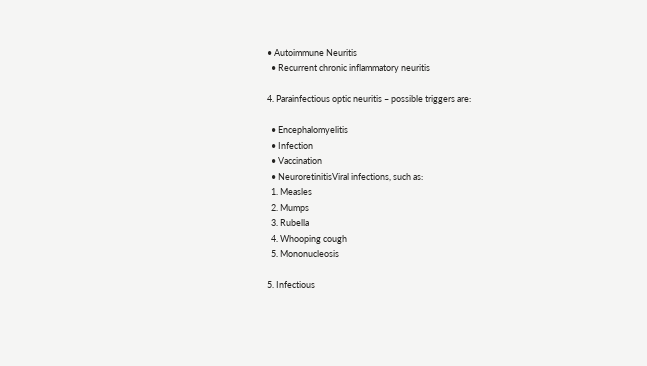• Autoimmune Neuritis
  • Recurrent chronic inflammatory neuritis

4. Parainfectious optic neuritis – possible triggers are:

  • Encephalomyelitis
  • Infection
  • Vaccination
  • NeuroretinitisViral infections, such as:
  1. Measles
  2. Mumps
  3. Rubella
  4. Whooping cough
  5. Mononucleosis

5. Infectious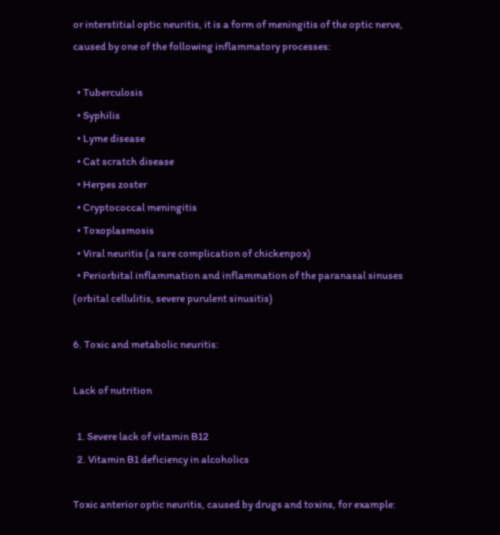or interstitial optic neuritis, it is a form of meningitis of the optic nerve, caused by one of the following inflammatory processes:

  • Tuberculosis
  • Syphilis
  • Lyme disease
  • Cat scratch disease
  • Herpes zoster
  • Cryptococcal meningitis
  • Toxoplasmosis
  • Viral neuritis (a rare complication of chickenpox)
  • Periorbital inflammation and inflammation of the paranasal sinuses (orbital cellulitis, severe purulent sinusitis)

6. Toxic and metabolic neuritis:

Lack of nutrition

  1. Severe lack of vitamin B12
  2. Vitamin B1 deficiency in alcoholics

Toxic anterior optic neuritis, caused by drugs and toxins, for example: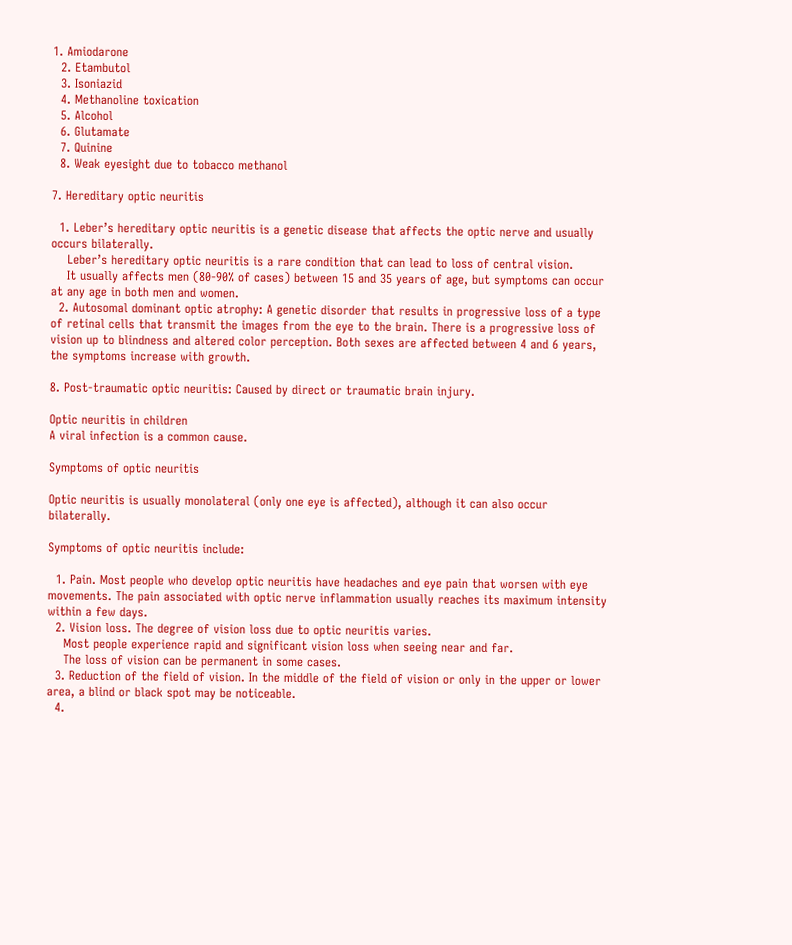1. Amiodarone
  2. Etambutol
  3. Isoniazid
  4. Methanoline toxication
  5. Alcohol
  6. Glutamate
  7. Quinine
  8. Weak eyesight due to tobacco methanol

7. Hereditary optic neuritis

  1. Leber’s hereditary optic neuritis is a genetic disease that affects the optic nerve and usually occurs bilaterally.
    Leber’s hereditary optic neuritis is a rare condition that can lead to loss of central vision.
    It usually affects men (80-90% of cases) between 15 and 35 years of age, but symptoms can occur at any age in both men and women.
  2. Autosomal dominant optic atrophy: A genetic disorder that results in progressive loss of a type of retinal cells that transmit the images from the eye to the brain. There is a progressive loss of vision up to blindness and altered color perception. Both sexes are affected between 4 and 6 years, the symptoms increase with growth.

8. Post-traumatic optic neuritis: Caused by direct or traumatic brain injury.

Optic neuritis in children
A viral infection is a common cause.

Symptoms of optic neuritis

Optic neuritis is usually monolateral (only one eye is affected), although it can also occur bilaterally.

Symptoms of optic neuritis include:

  1. Pain. Most people who develop optic neuritis have headaches and eye pain that worsen with eye movements. The pain associated with optic nerve inflammation usually reaches its maximum intensity within a few days.
  2. Vision loss. The degree of vision loss due to optic neuritis varies.
    Most people experience rapid and significant vision loss when seeing near and far.
    The loss of vision can be permanent in some cases.
  3. Reduction of the field of vision. In the middle of the field of vision or only in the upper or lower area, a blind or black spot may be noticeable.
  4.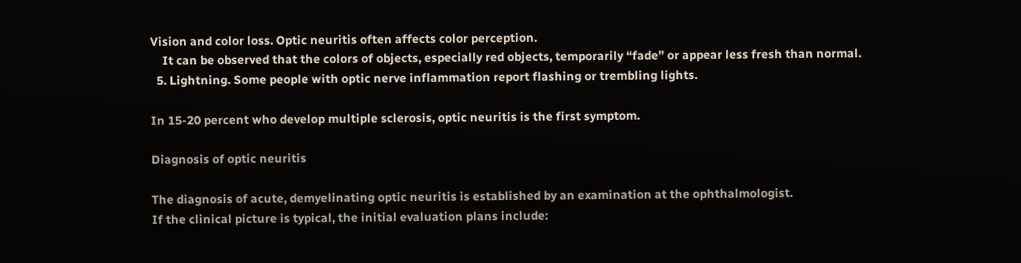Vision and color loss. Optic neuritis often affects color perception.
    It can be observed that the colors of objects, especially red objects, temporarily “fade” or appear less fresh than normal.
  5. Lightning. Some people with optic nerve inflammation report flashing or trembling lights.

In 15-20 percent who develop multiple sclerosis, optic neuritis is the first symptom.

Diagnosis of optic neuritis

The diagnosis of acute, demyelinating optic neuritis is established by an examination at the ophthalmologist.
If the clinical picture is typical, the initial evaluation plans include: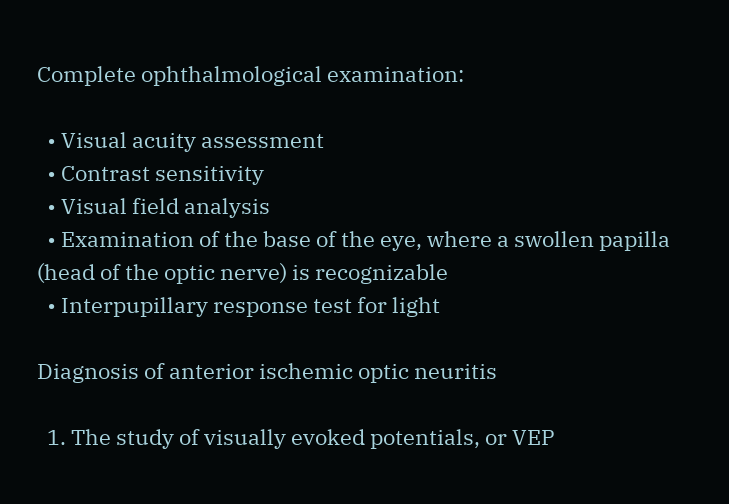Complete ophthalmological examination:

  • Visual acuity assessment
  • Contrast sensitivity
  • Visual field analysis
  • Examination of the base of the eye, where a swollen papilla (head of the optic nerve) is recognizable
  • Interpupillary response test for light

Diagnosis of anterior ischemic optic neuritis

  1. The study of visually evoked potentials, or VEP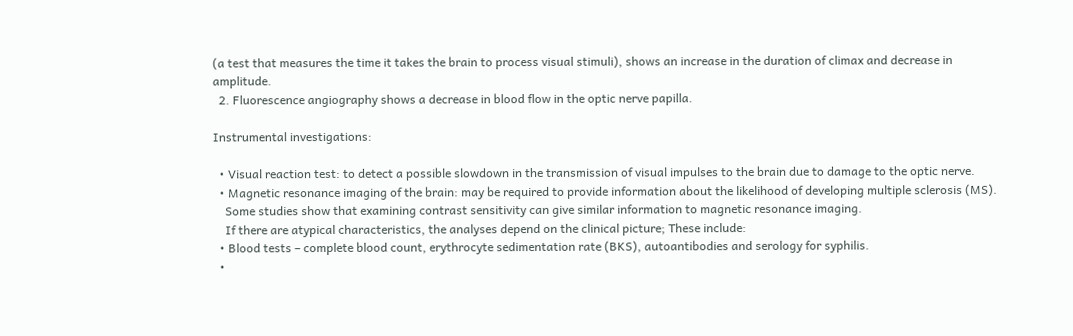(a test that measures the time it takes the brain to process visual stimuli), shows an increase in the duration of climax and decrease in amplitude.
  2. Fluorescence angiography shows a decrease in blood flow in the optic nerve papilla.

Instrumental investigations:

  • Visual reaction test: to detect a possible slowdown in the transmission of visual impulses to the brain due to damage to the optic nerve.
  • Magnetic resonance imaging of the brain: may be required to provide information about the likelihood of developing multiple sclerosis (MS).
    Some studies show that examining contrast sensitivity can give similar information to magnetic resonance imaging.
    If there are atypical characteristics, the analyses depend on the clinical picture; These include:
  • Blood tests – complete blood count, erythrocyte sedimentation rate (BKS), autoantibodies and serology for syphilis.
  •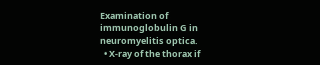Examination of immunoglobulin G in neuromyelitis optica.
  • X-ray of the thorax if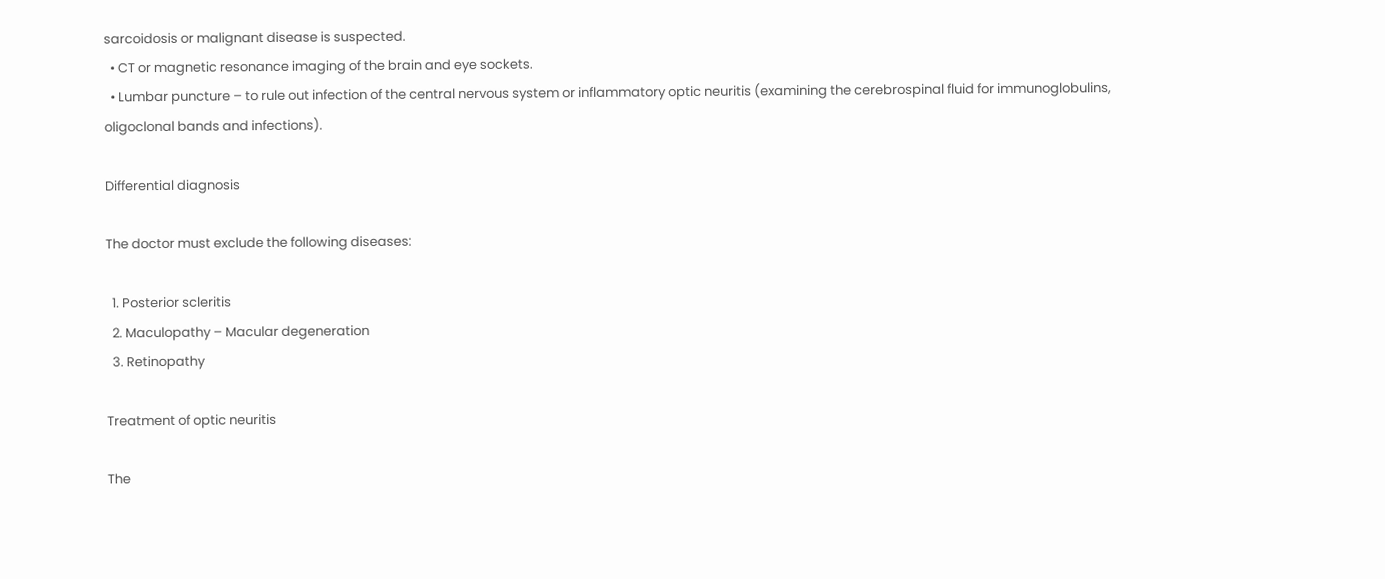sarcoidosis or malignant disease is suspected.
  • CT or magnetic resonance imaging of the brain and eye sockets.
  • Lumbar puncture – to rule out infection of the central nervous system or inflammatory optic neuritis (examining the cerebrospinal fluid for immunoglobulins, oligoclonal bands and infections).

Differential diagnosis

The doctor must exclude the following diseases:

  1. Posterior scleritis
  2. Maculopathy – Macular degeneration
  3. Retinopathy

Treatment of optic neuritis

The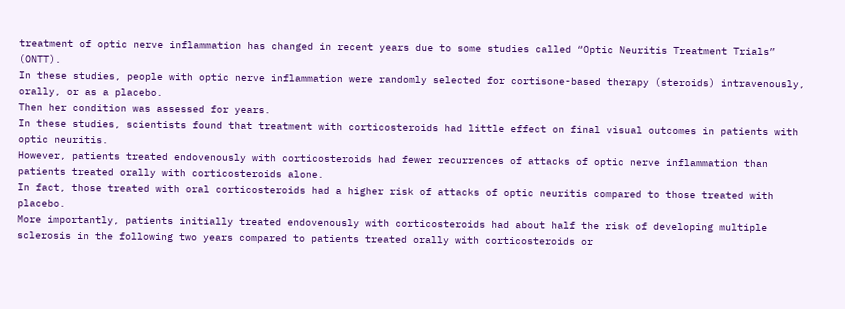treatment of optic nerve inflammation has changed in recent years due to some studies called “Optic Neuritis Treatment Trials” (ONTT).
In these studies, people with optic nerve inflammation were randomly selected for cortisone-based therapy (steroids) intravenously, orally, or as a placebo.
Then her condition was assessed for years.
In these studies, scientists found that treatment with corticosteroids had little effect on final visual outcomes in patients with optic neuritis.
However, patients treated endovenously with corticosteroids had fewer recurrences of attacks of optic nerve inflammation than patients treated orally with corticosteroids alone.
In fact, those treated with oral corticosteroids had a higher risk of attacks of optic neuritis compared to those treated with placebo.
More importantly, patients initially treated endovenously with corticosteroids had about half the risk of developing multiple sclerosis in the following two years compared to patients treated orally with corticosteroids or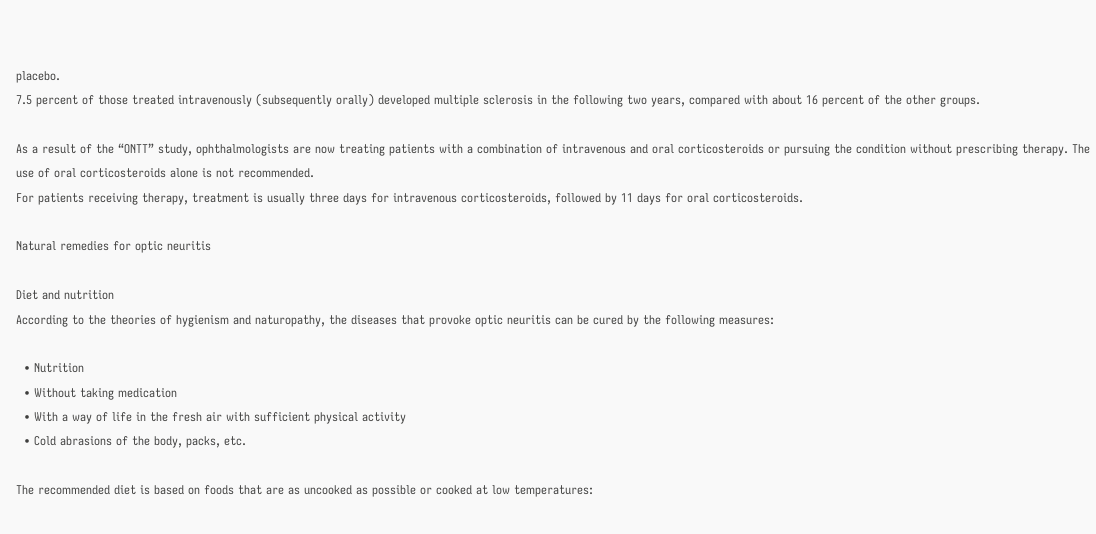placebo.
7.5 percent of those treated intravenously (subsequently orally) developed multiple sclerosis in the following two years, compared with about 16 percent of the other groups.

As a result of the “ONTT” study, ophthalmologists are now treating patients with a combination of intravenous and oral corticosteroids or pursuing the condition without prescribing therapy. The use of oral corticosteroids alone is not recommended.
For patients receiving therapy, treatment is usually three days for intravenous corticosteroids, followed by 11 days for oral corticosteroids.

Natural remedies for optic neuritis

Diet and nutrition
According to the theories of hygienism and naturopathy, the diseases that provoke optic neuritis can be cured by the following measures:

  • Nutrition
  • Without taking medication
  • With a way of life in the fresh air with sufficient physical activity
  • Cold abrasions of the body, packs, etc.

The recommended diet is based on foods that are as uncooked as possible or cooked at low temperatures: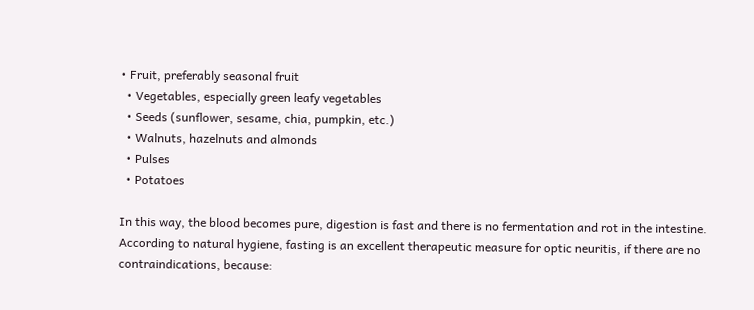• Fruit, preferably seasonal fruit
  • Vegetables, especially green leafy vegetables
  • Seeds (sunflower, sesame, chia, pumpkin, etc.)
  • Walnuts, hazelnuts and almonds
  • Pulses
  • Potatoes

In this way, the blood becomes pure, digestion is fast and there is no fermentation and rot in the intestine.
According to natural hygiene, fasting is an excellent therapeutic measure for optic neuritis, if there are no contraindications, because: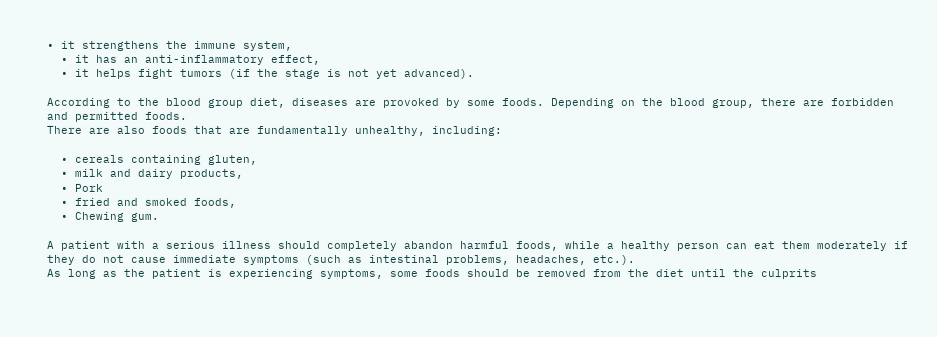• it strengthens the immune system,
  • it has an anti-inflammatory effect,
  • it helps fight tumors (if the stage is not yet advanced).

According to the blood group diet, diseases are provoked by some foods. Depending on the blood group, there are forbidden and permitted foods.
There are also foods that are fundamentally unhealthy, including:

  • cereals containing gluten,
  • milk and dairy products,
  • Pork
  • fried and smoked foods,
  • Chewing gum.

A patient with a serious illness should completely abandon harmful foods, while a healthy person can eat them moderately if they do not cause immediate symptoms (such as intestinal problems, headaches, etc.).
As long as the patient is experiencing symptoms, some foods should be removed from the diet until the culprits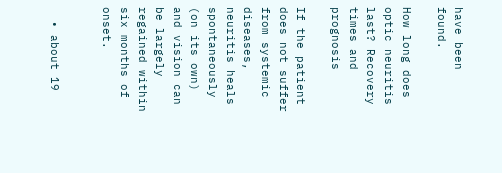have been found.

How long does optic neuritis last? Recovery times and prognosis

If the patient does not suffer from systemic diseases, neuritis heals spontaneously (on its own) and vision can be largely regained within six months of onset.


  • about 19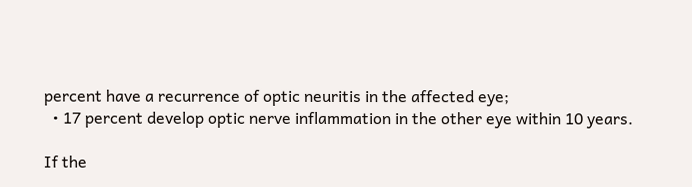percent have a recurrence of optic neuritis in the affected eye;
  • 17 percent develop optic nerve inflammation in the other eye within 10 years.

If the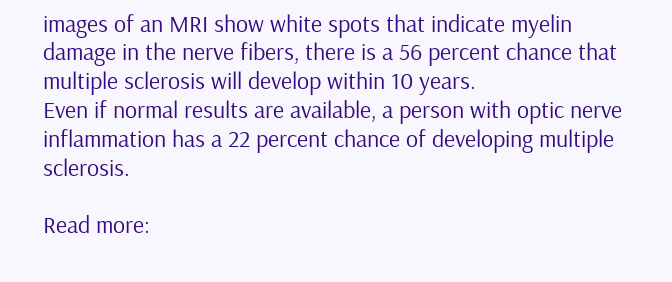images of an MRI show white spots that indicate myelin damage in the nerve fibers, there is a 56 percent chance that multiple sclerosis will develop within 10 years.
Even if normal results are available, a person with optic nerve inflammation has a 22 percent chance of developing multiple sclerosis.

Read more: